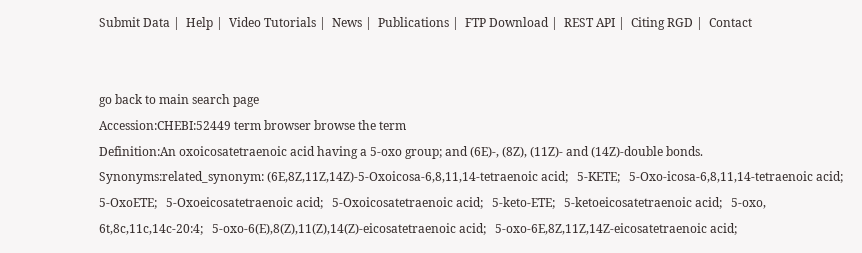Submit Data |  Help |  Video Tutorials |  News |  Publications |  FTP Download |  REST API |  Citing RGD |  Contact


go back to main search page
Accession:CHEBI:52449 term browser browse the term
Definition:An oxoicosatetraenoic acid having a 5-oxo group; and (6E)-, (8Z), (11Z)- and (14Z)-double bonds.
Synonyms:related_synonym: (6E,8Z,11Z,14Z)-5-Oxoicosa-6,8,11,14-tetraenoic acid;   5-KETE;   5-Oxo-icosa-6,8,11,14-tetraenoic acid;   5-OxoETE;   5-Oxoeicosatetraenoic acid;   5-Oxoicosatetraenoic acid;   5-keto-ETE;   5-ketoeicosatetraenoic acid;   5-oxo, 6t,8c,11c,14c-20:4;   5-oxo-6(E),8(Z),11(Z),14(Z)-eicosatetraenoic acid;   5-oxo-6E,8Z,11Z,14Z-eicosatetraenoic acid;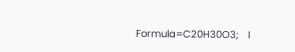Formula=C20H30O3;   I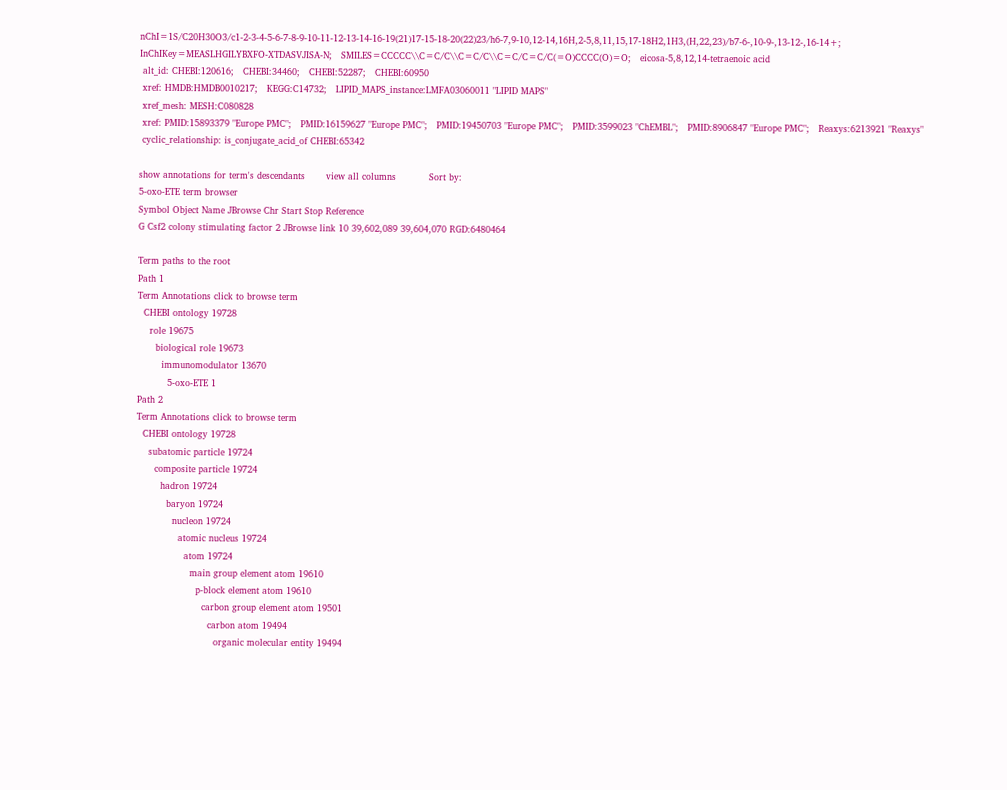nChI=1S/C20H30O3/c1-2-3-4-5-6-7-8-9-10-11-12-13-14-16-19(21)17-15-18-20(22)23/h6-7,9-10,12-14,16H,2-5,8,11,15,17-18H2,1H3,(H,22,23)/b7-6-,10-9-,13-12-,16-14+;   InChIKey=MEASLHGILYBXFO-XTDASVJISA-N;   SMILES=CCCCC\\C=C/C\\C=C/C\\C=C/C=C/C(=O)CCCC(O)=O;   eicosa-5,8,12,14-tetraenoic acid
 alt_id: CHEBI:120616;   CHEBI:34460;   CHEBI:52287;   CHEBI:60950
 xref: HMDB:HMDB0010217;   KEGG:C14732;   LIPID_MAPS_instance:LMFA03060011 "LIPID MAPS"
 xref_mesh: MESH:C080828
 xref: PMID:15893379 "Europe PMC";   PMID:16159627 "Europe PMC";   PMID:19450703 "Europe PMC";   PMID:3599023 "ChEMBL";   PMID:8906847 "Europe PMC";   Reaxys:6213921 "Reaxys"
 cyclic_relationship: is_conjugate_acid_of CHEBI:65342

show annotations for term's descendants       view all columns           Sort by:
5-oxo-ETE term browser
Symbol Object Name JBrowse Chr Start Stop Reference
G Csf2 colony stimulating factor 2 JBrowse link 10 39,602,089 39,604,070 RGD:6480464

Term paths to the root
Path 1
Term Annotations click to browse term
  CHEBI ontology 19728
    role 19675
      biological role 19673
        immunomodulator 13670
          5-oxo-ETE 1
Path 2
Term Annotations click to browse term
  CHEBI ontology 19728
    subatomic particle 19724
      composite particle 19724
        hadron 19724
          baryon 19724
            nucleon 19724
              atomic nucleus 19724
                atom 19724
                  main group element atom 19610
                    p-block element atom 19610
                      carbon group element atom 19501
                        carbon atom 19494
                          organic molecular entity 19494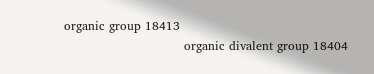organic group 18413
                              organic divalent group 18404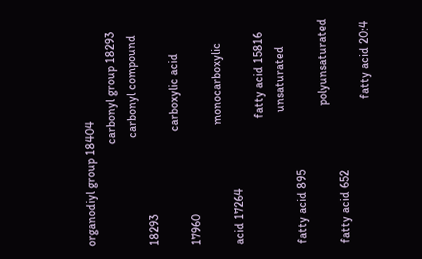organodiyl group 18404
                                  carbonyl group 18293
                                    carbonyl compound 18293
                                      carboxylic acid 17960
                                        monocarboxylic acid 17264
                                          fatty acid 15816
                                            unsaturated fatty acid 895
                                              polyunsaturated fatty acid 652
                                                fatty acid 20:4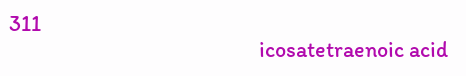311
                                                  icosatetraenoic acid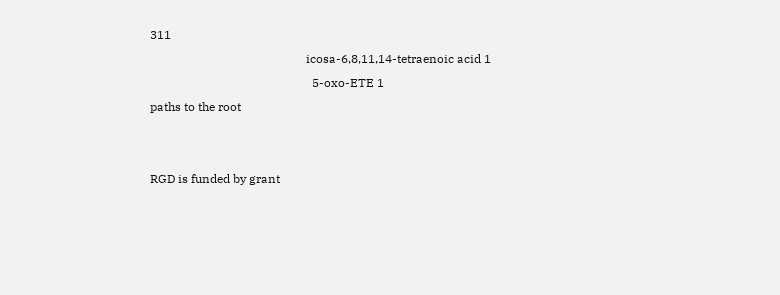311
                                                    icosa-6,8,11,14-tetraenoic acid 1
                                                      5-oxo-ETE 1
paths to the root


RGD is funded by grant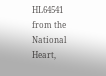HL64541 from the National Heart,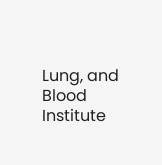Lung, and Blood Institute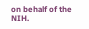on behalf of the NIH.